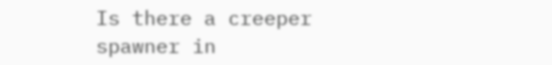Is there a creeper spawner in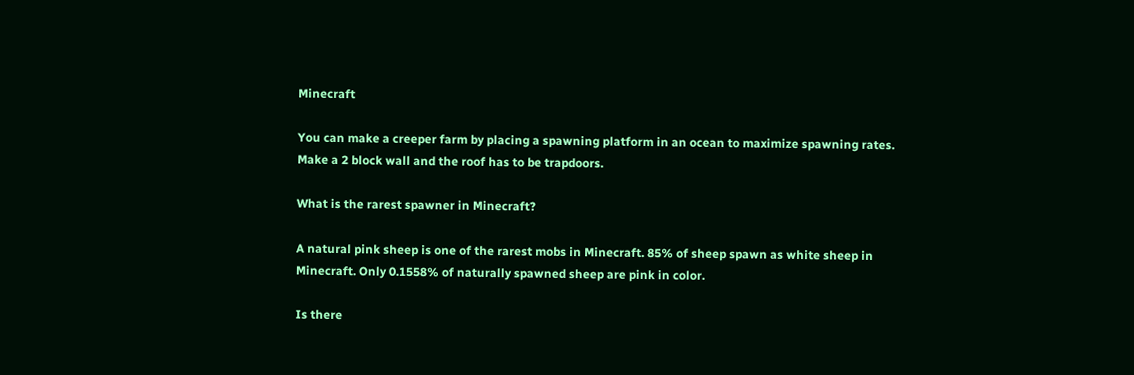Minecraft

You can make a creeper farm by placing a spawning platform in an ocean to maximize spawning rates. Make a 2 block wall and the roof has to be trapdoors.

What is the rarest spawner in Minecraft?

A natural pink sheep is one of the rarest mobs in Minecraft. 85% of sheep spawn as white sheep in Minecraft. Only 0.1558% of naturally spawned sheep are pink in color.

Is there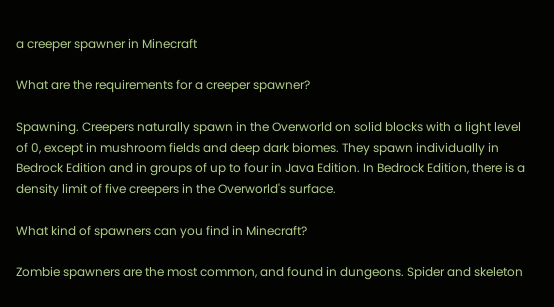a creeper spawner in Minecraft

What are the requirements for a creeper spawner?

Spawning. Creepers naturally spawn in the Overworld on solid blocks with a light level of 0, except in mushroom fields and deep dark biomes. They spawn individually in Bedrock Edition and in groups of up to four in Java Edition. In Bedrock Edition, there is a density limit of five creepers in the Overworld's surface.

What kind of spawners can you find in Minecraft?

Zombie spawners are the most common, and found in dungeons. Spider and skeleton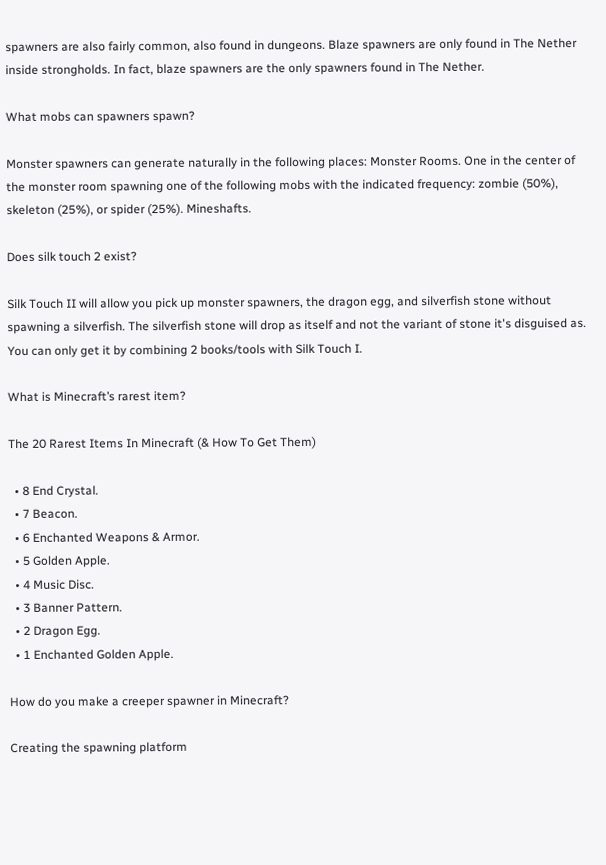spawners are also fairly common, also found in dungeons. Blaze spawners are only found in The Nether inside strongholds. In fact, blaze spawners are the only spawners found in The Nether.

What mobs can spawners spawn?

Monster spawners can generate naturally in the following places: Monster Rooms. One in the center of the monster room spawning one of the following mobs with the indicated frequency: zombie (50%), skeleton (25%), or spider (25%). Mineshafts.

Does silk touch 2 exist?

Silk Touch II will allow you pick up monster spawners, the dragon egg, and silverfish stone without spawning a silverfish. The silverfish stone will drop as itself and not the variant of stone it's disguised as. You can only get it by combining 2 books/tools with Silk Touch I.

What is Minecraft’s rarest item?

The 20 Rarest Items In Minecraft (& How To Get Them)

  • 8 End Crystal.
  • 7 Beacon.
  • 6 Enchanted Weapons & Armor.
  • 5 Golden Apple.
  • 4 Music Disc.
  • 3 Banner Pattern.
  • 2 Dragon Egg.
  • 1 Enchanted Golden Apple.

How do you make a creeper spawner in Minecraft?

Creating the spawning platform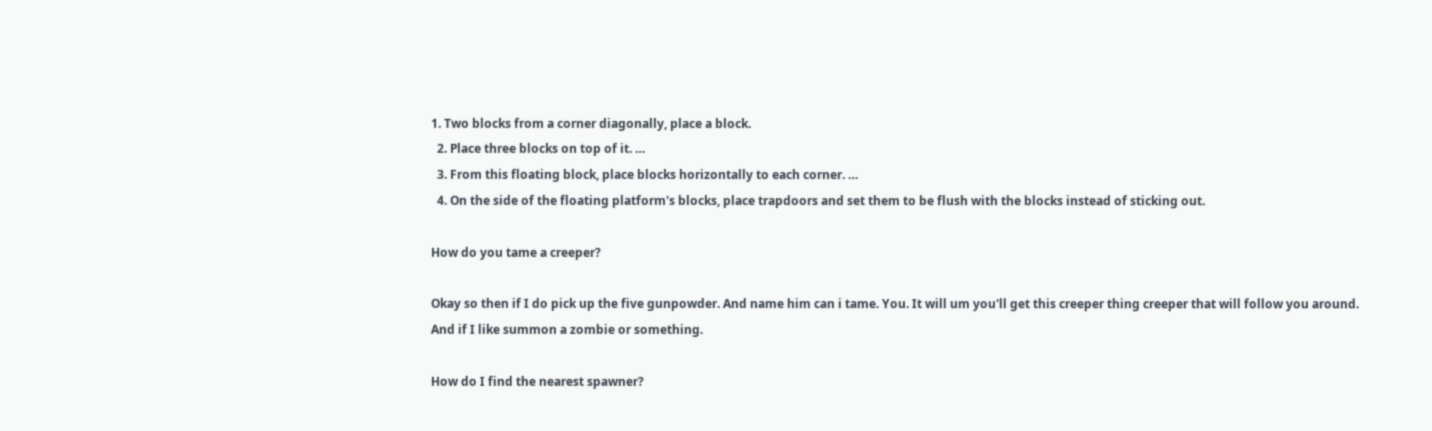1. Two blocks from a corner diagonally, place a block.
  2. Place three blocks on top of it. …
  3. From this floating block, place blocks horizontally to each corner. …
  4. On the side of the floating platform's blocks, place trapdoors and set them to be flush with the blocks instead of sticking out.

How do you tame a creeper?

Okay so then if I do pick up the five gunpowder. And name him can i tame. You. It will um you'll get this creeper thing creeper that will follow you around. And if I like summon a zombie or something.

How do I find the nearest spawner?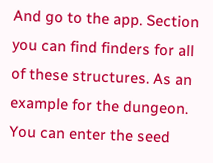And go to the app. Section you can find finders for all of these structures. As an example for the dungeon. You can enter the seed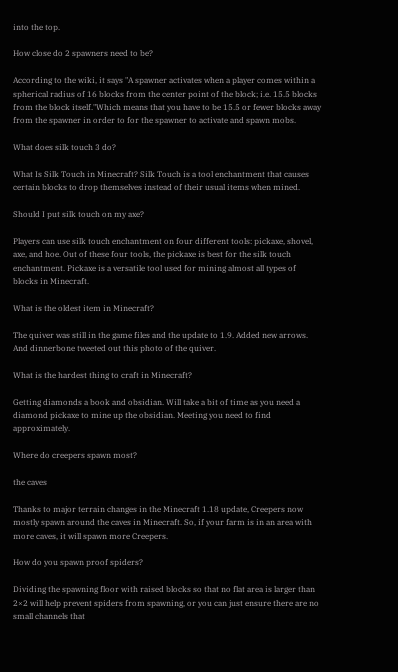into the top.

How close do 2 spawners need to be?

According to the wiki, it says "A spawner activates when a player comes within a spherical radius of 16 blocks from the center point of the block; i.e. 15.5 blocks from the block itself."Which means that you have to be 15.5 or fewer blocks away from the spawner in order to for the spawner to activate and spawn mobs.

What does silk touch 3 do?

What Is Silk Touch in Minecraft? Silk Touch is a tool enchantment that causes certain blocks to drop themselves instead of their usual items when mined.

Should I put silk touch on my axe?

Players can use silk touch enchantment on four different tools: pickaxe, shovel, axe, and hoe. Out of these four tools, the pickaxe is best for the silk touch enchantment. Pickaxe is a versatile tool used for mining almost all types of blocks in Minecraft.

What is the oldest item in Minecraft?

The quiver was still in the game files and the update to 1.9. Added new arrows. And dinnerbone tweeted out this photo of the quiver.

What is the hardest thing to craft in Minecraft?

Getting diamonds a book and obsidian. Will take a bit of time as you need a diamond pickaxe to mine up the obsidian. Meeting you need to find approximately.

Where do creepers spawn most?

the caves

Thanks to major terrain changes in the Minecraft 1.18 update, Creepers now mostly spawn around the caves in Minecraft. So, if your farm is in an area with more caves, it will spawn more Creepers.

How do you spawn proof spiders?

Dividing the spawning floor with raised blocks so that no flat area is larger than 2×2 will help prevent spiders from spawning, or you can just ensure there are no small channels that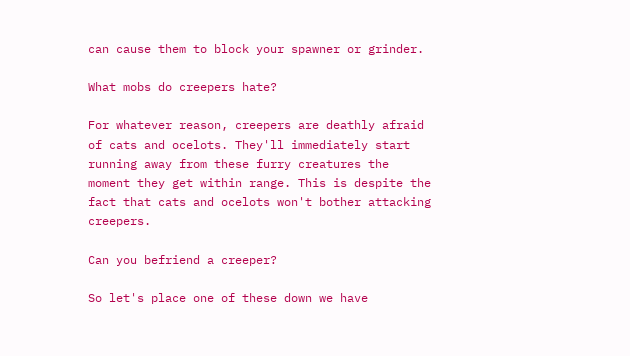can cause them to block your spawner or grinder.

What mobs do creepers hate?

For whatever reason, creepers are deathly afraid of cats and ocelots. They'll immediately start running away from these furry creatures the moment they get within range. This is despite the fact that cats and ocelots won't bother attacking creepers.

Can you befriend a creeper?

So let's place one of these down we have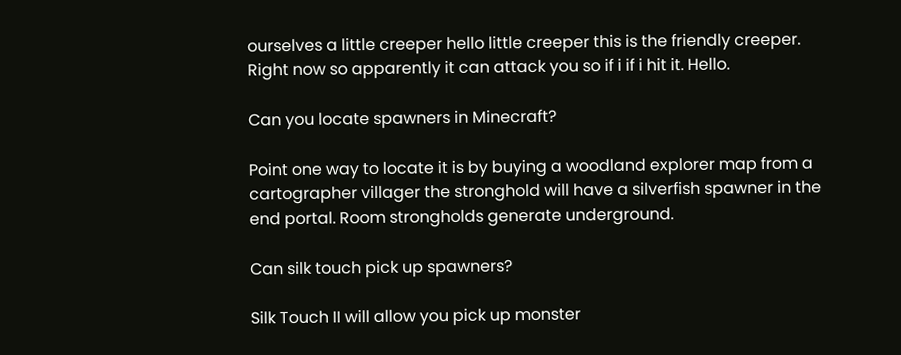ourselves a little creeper hello little creeper this is the friendly creeper. Right now so apparently it can attack you so if i if i hit it. Hello.

Can you locate spawners in Minecraft?

Point one way to locate it is by buying a woodland explorer map from a cartographer villager the stronghold will have a silverfish spawner in the end portal. Room strongholds generate underground.

Can silk touch pick up spawners?

Silk Touch II will allow you pick up monster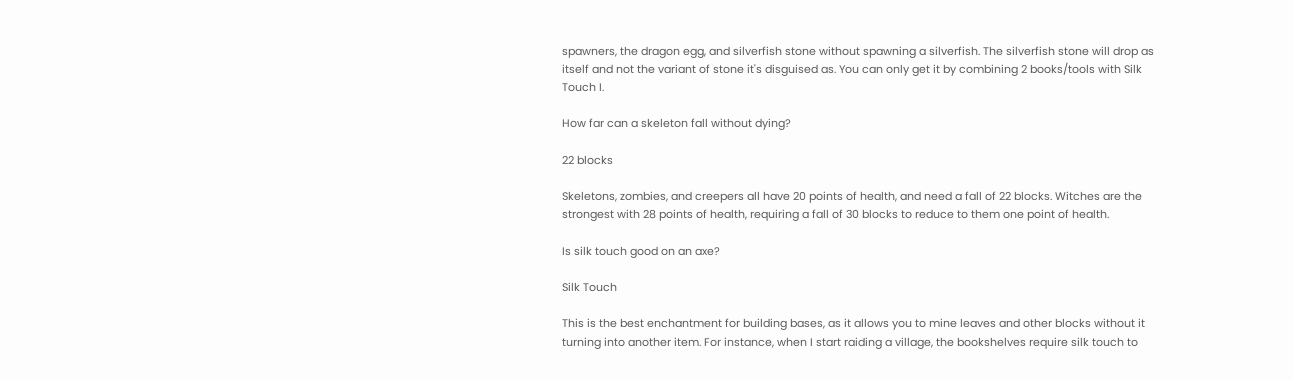spawners, the dragon egg, and silverfish stone without spawning a silverfish. The silverfish stone will drop as itself and not the variant of stone it's disguised as. You can only get it by combining 2 books/tools with Silk Touch I.

How far can a skeleton fall without dying?

22 blocks

Skeletons, zombies, and creepers all have 20 points of health, and need a fall of 22 blocks. Witches are the strongest with 28 points of health, requiring a fall of 30 blocks to reduce to them one point of health.

Is silk touch good on an axe?

Silk Touch

This is the best enchantment for building bases, as it allows you to mine leaves and other blocks without it turning into another item. For instance, when I start raiding a village, the bookshelves require silk touch to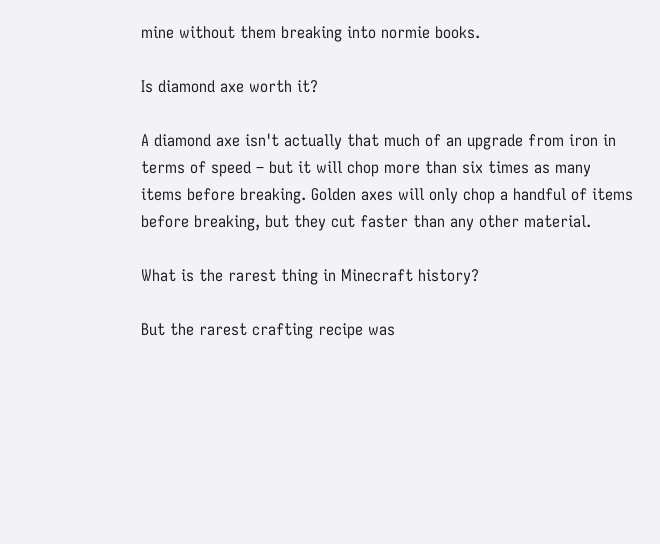mine without them breaking into normie books.

Is diamond axe worth it?

A diamond axe isn't actually that much of an upgrade from iron in terms of speed – but it will chop more than six times as many items before breaking. Golden axes will only chop a handful of items before breaking, but they cut faster than any other material.

What is the rarest thing in Minecraft history?

But the rarest crafting recipe was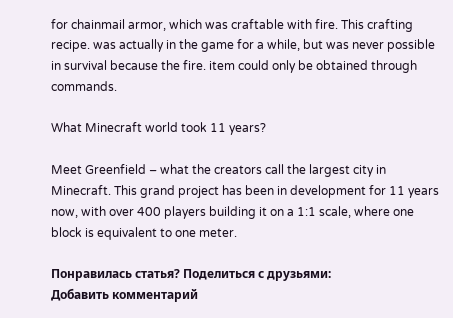for chainmail armor, which was craftable with fire. This crafting recipe. was actually in the game for a while, but was never possible in survival because the fire. item could only be obtained through commands.

What Minecraft world took 11 years?

Meet Greenfield – what the creators call the largest city in Minecraft. This grand project has been in development for 11 years now, with over 400 players building it on a 1:1 scale, where one block is equivalent to one meter.

Понравилась статья? Поделиться с друзьями:
Добавить комментарий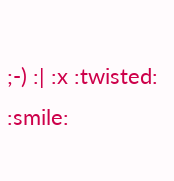;-) :| :x :twisted: :smile: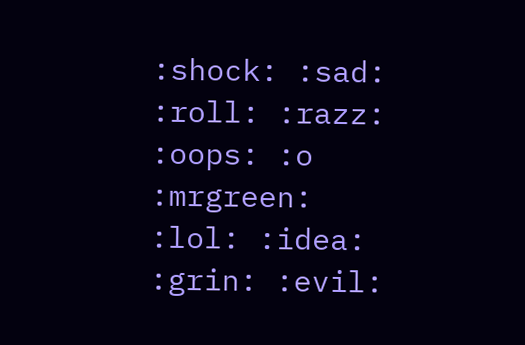:shock: :sad: :roll: :razz: :oops: :o :mrgreen: :lol: :idea: :grin: :evil: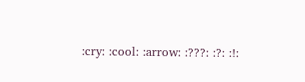:cry: :cool: :arrow: :???: :?: :!: